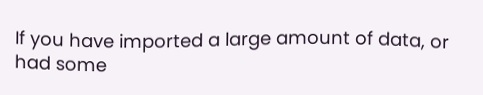If you have imported a large amount of data, or had some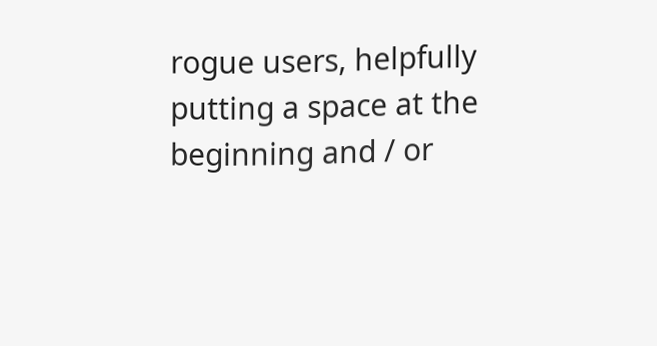rogue users, helpfully putting a space at the beginning and / or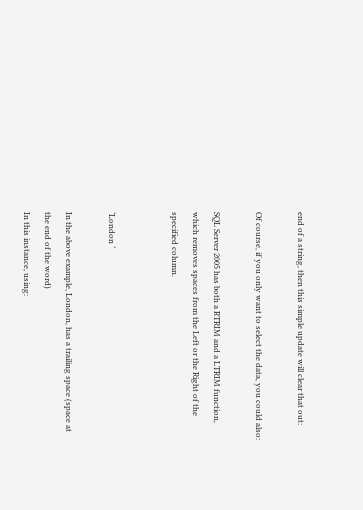end of a string, then this simple update will clear that out:

Of course, if you only want to select the data, you could also:

SQL Server 2005 has both a RTRIM and a LTRIM function, which removes spaces from the Left or the Right of the specified column.


‘London ‘

In the above example, London, has a trailing space (space at the end of the word)
In this instance, using: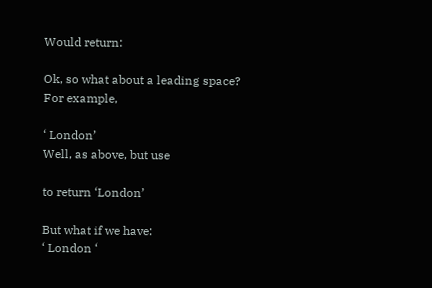Would return:

Ok, so what about a leading space?
For example,

‘ London’
Well, as above, but use

to return ‘London’

But what if we have:
‘ London ‘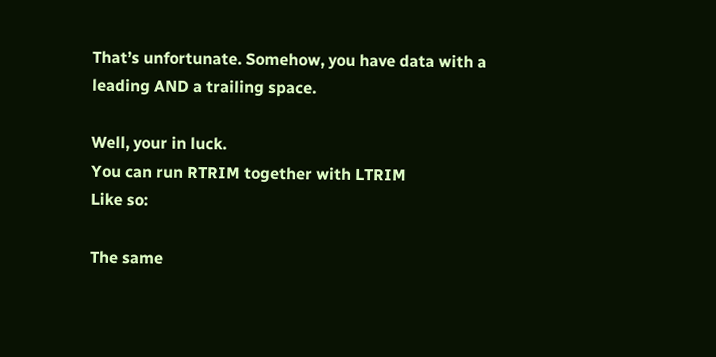That’s unfortunate. Somehow, you have data with a leading AND a trailing space.

Well, your in luck.
You can run RTRIM together with LTRIM
Like so:

The same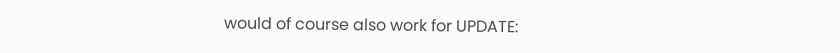would of course also work for UPDATE: